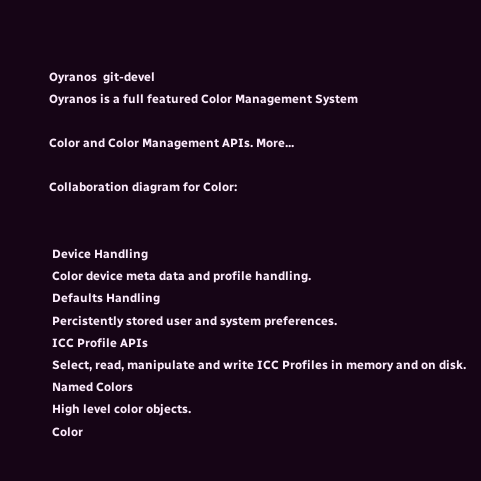Oyranos  git-devel
Oyranos is a full featured Color Management System

Color and Color Management APIs. More...

Collaboration diagram for Color:


 Device Handling
 Color device meta data and profile handling.
 Defaults Handling
 Percistently stored user and system preferences.
 ICC Profile APIs
 Select, read, manipulate and write ICC Profiles in memory and on disk.
 Named Colors
 High level color objects.
 Color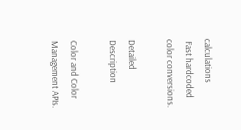calculations
 Fast hardcoded color conversions.

Detailed Description

Color and Color Management APIs.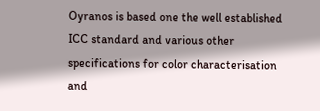Oyranos is based one the well established ICC standard and various other specifications for color characterisation and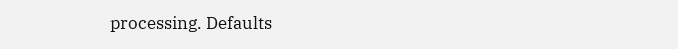processing. Defaults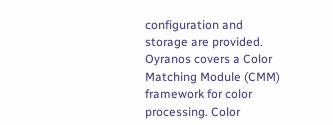configuration and storage are provided. Oyranos covers a Color Matching Module (CMM) framework for color processing. Color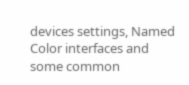devices settings, Named Color interfaces and some common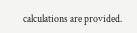calculations are provided.